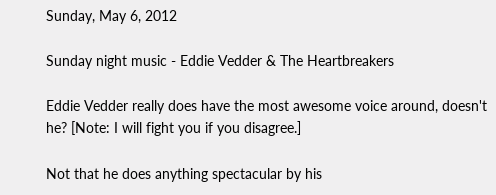Sunday, May 6, 2012

Sunday night music - Eddie Vedder & The Heartbreakers

Eddie Vedder really does have the most awesome voice around, doesn't he? [Note: I will fight you if you disagree.]

Not that he does anything spectacular by his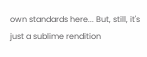own standards here... But, still, it's just a sublime rendition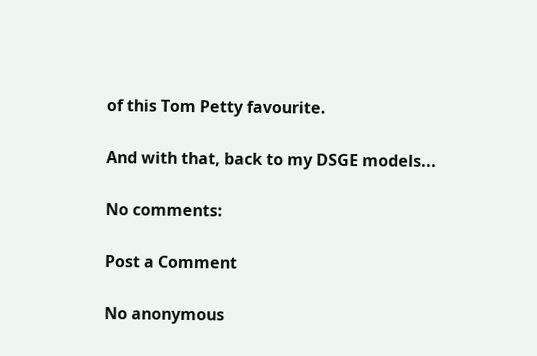of this Tom Petty favourite.

And with that, back to my DSGE models...

No comments:

Post a Comment

No anonymous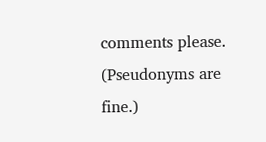comments please. (Pseudonyms are fine.)